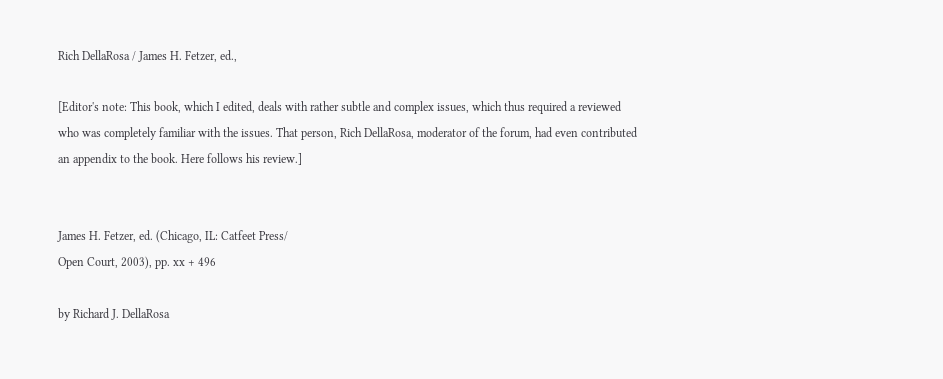Rich DellaRosa / James H. Fetzer, ed.,

[Editor's note: This book, which I edited, deals with rather subtle and complex issues, which thus required a reviewed who was completely familiar with the issues. That person, Rich DellaRosa, moderator of the forum, had even contributed an appendix to the book. Here follows his review.]


James H. Fetzer, ed. (Chicago, IL: Catfeet Press/
Open Court, 2003), pp. xx + 496

by Richard J. DellaRosa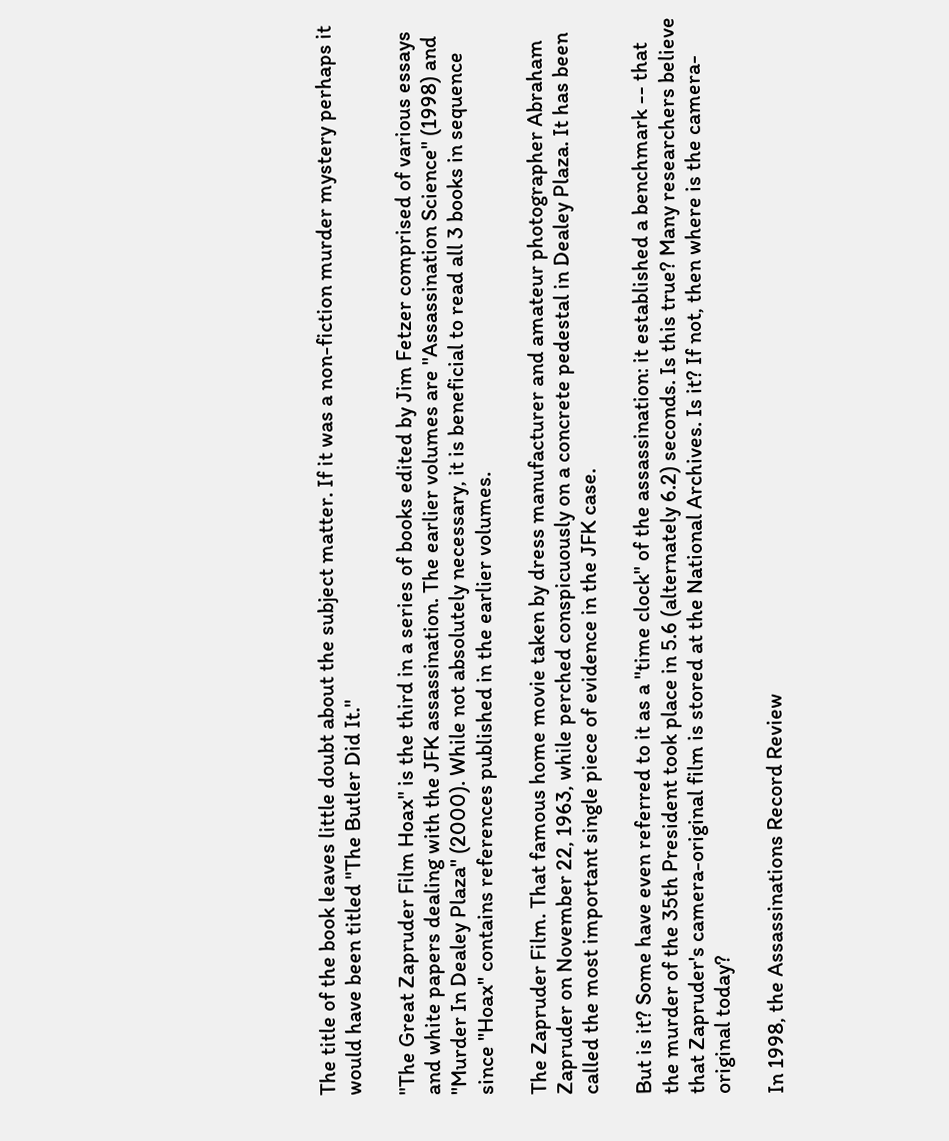The title of the book leaves little doubt about the subject matter. If it was a non-fiction murder mystery perhaps it would have been titled "The Butler Did It."

"The Great Zapruder Film Hoax" is the third in a series of books edited by Jim Fetzer comprised of various essays and white papers dealing with the JFK assassination. The earlier volumes are "Assassination Science" (1998) and "Murder In Dealey Plaza" (2000). While not absolutely necessary, it is beneficial to read all 3 books in sequence since "Hoax" contains references published in the earlier volumes.

The Zapruder Film. That famous home movie taken by dress manufacturer and amateur photographer Abraham Zapruder on November 22, 1963, while perched conspicuously on a concrete pedestal in Dealey Plaza. It has been called the most important single piece of evidence in the JFK case.

But is it? Some have even referred to it as a "time clock" of the assassination: it established a benchmark -- that the murder of the 35th President took place in 5.6 (alternately 6.2) seconds. Is this true? Many researchers believe that Zapruder's camera-original film is stored at the National Archives. Is it? If not, then where is the camera-original today?

In 1998, the Assassinations Record Review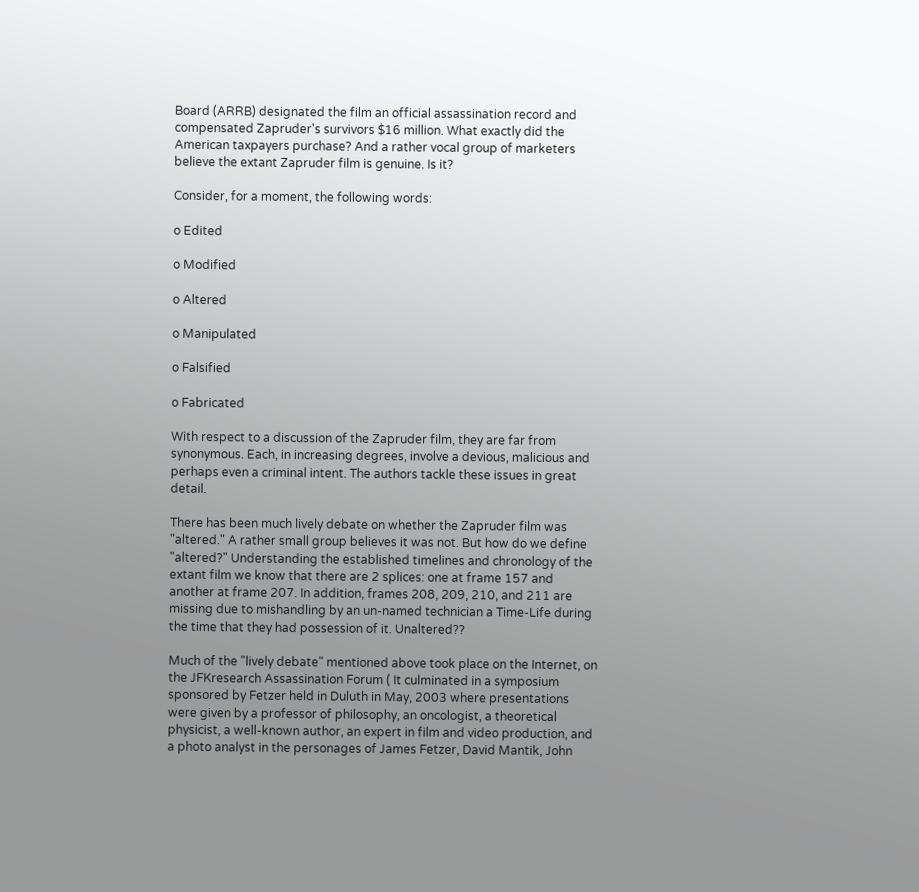Board (ARRB) designated the film an official assassination record and compensated Zapruder's survivors $16 million. What exactly did the American taxpayers purchase? And a rather vocal group of marketers believe the extant Zapruder film is genuine. Is it?

Consider, for a moment, the following words:

o Edited

o Modified

o Altered

o Manipulated

o Falsified

o Fabricated

With respect to a discussion of the Zapruder film, they are far from synonymous. Each, in increasing degrees, involve a devious, malicious and perhaps even a criminal intent. The authors tackle these issues in great detail.

There has been much lively debate on whether the Zapruder film was "altered." A rather small group believes it was not. But how do we define "altered?" Understanding the established timelines and chronology of the extant film we know that there are 2 splices: one at frame 157 and another at frame 207. In addition, frames 208, 209, 210, and 211 are missing due to mishandling by an un-named technician a Time-Life during the time that they had possession of it. Unaltered??

Much of the "lively debate" mentioned above took place on the Internet, on the JFKresearch Assassination Forum ( It culminated in a symposium sponsored by Fetzer held in Duluth in May, 2003 where presentations were given by a professor of philosophy, an oncologist, a theoretical physicist, a well-known author, an expert in film and video production, and a photo analyst in the personages of James Fetzer, David Mantik, John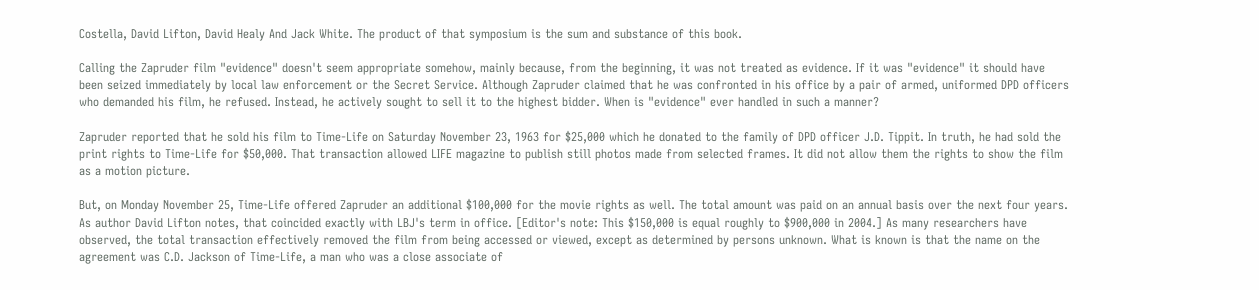Costella, David Lifton, David Healy And Jack White. The product of that symposium is the sum and substance of this book.

Calling the Zapruder film "evidence" doesn't seem appropriate somehow, mainly because, from the beginning, it was not treated as evidence. If it was "evidence" it should have been seized immediately by local law enforcement or the Secret Service. Although Zapruder claimed that he was confronted in his office by a pair of armed, uniformed DPD officers who demanded his film, he refused. Instead, he actively sought to sell it to the highest bidder. When is "evidence" ever handled in such a manner?

Zapruder reported that he sold his film to Time-Life on Saturday November 23, 1963 for $25,000 which he donated to the family of DPD officer J.D. Tippit. In truth, he had sold the print rights to Time-Life for $50,000. That transaction allowed LIFE magazine to publish still photos made from selected frames. It did not allow them the rights to show the film as a motion picture.

But, on Monday November 25, Time-Life offered Zapruder an additional $100,000 for the movie rights as well. The total amount was paid on an annual basis over the next four years. As author David Lifton notes, that coincided exactly with LBJ's term in office. [Editor's note: This $150,000 is equal roughly to $900,000 in 2004.] As many researchers have observed, the total transaction effectively removed the film from being accessed or viewed, except as determined by persons unknown. What is known is that the name on the agreement was C.D. Jackson of Time-Life, a man who was a close associate of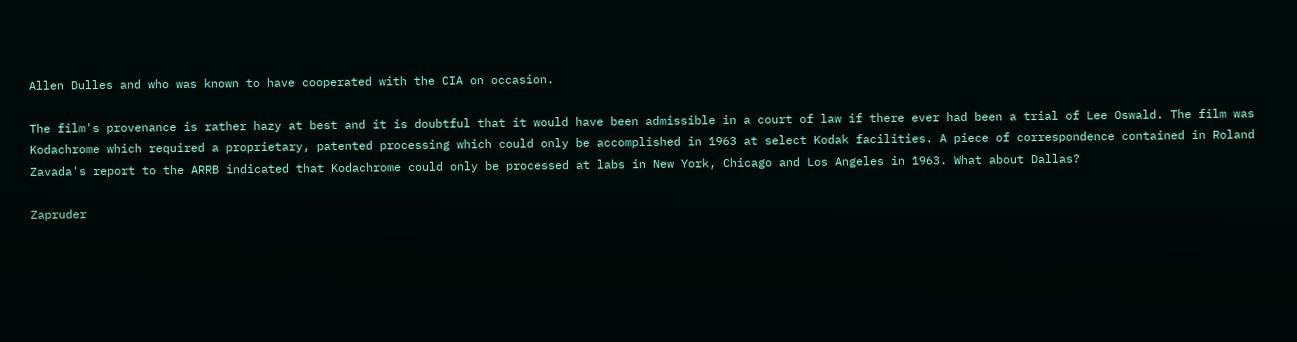Allen Dulles and who was known to have cooperated with the CIA on occasion.

The film's provenance is rather hazy at best and it is doubtful that it would have been admissible in a court of law if there ever had been a trial of Lee Oswald. The film was Kodachrome which required a proprietary, patented processing which could only be accomplished in 1963 at select Kodak facilities. A piece of correspondence contained in Roland Zavada's report to the ARRB indicated that Kodachrome could only be processed at labs in New York, Chicago and Los Angeles in 1963. What about Dallas?

Zapruder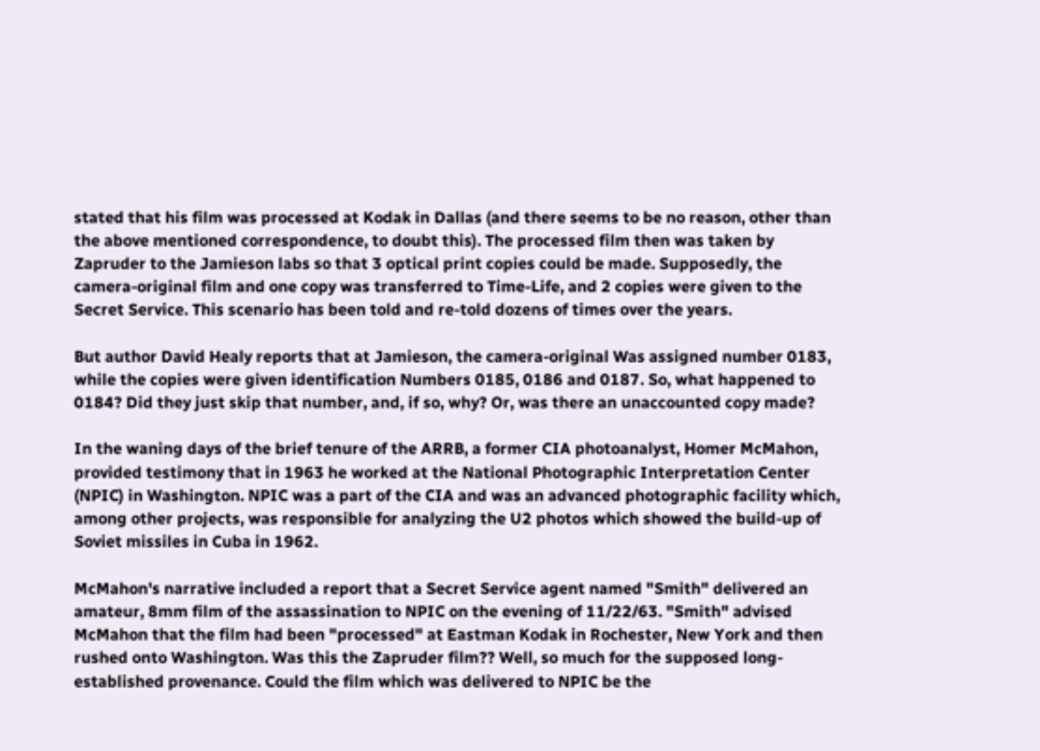stated that his film was processed at Kodak in Dallas (and there seems to be no reason, other than the above mentioned correspondence, to doubt this). The processed film then was taken by Zapruder to the Jamieson labs so that 3 optical print copies could be made. Supposedly, the camera-original film and one copy was transferred to Time-Life, and 2 copies were given to the Secret Service. This scenario has been told and re-told dozens of times over the years.

But author David Healy reports that at Jamieson, the camera-original Was assigned number 0183, while the copies were given identification Numbers 0185, 0186 and 0187. So, what happened to 0184? Did they just skip that number, and, if so, why? Or, was there an unaccounted copy made?

In the waning days of the brief tenure of the ARRB, a former CIA photoanalyst, Homer McMahon, provided testimony that in 1963 he worked at the National Photographic Interpretation Center (NPIC) in Washington. NPIC was a part of the CIA and was an advanced photographic facility which, among other projects, was responsible for analyzing the U2 photos which showed the build-up of Soviet missiles in Cuba in 1962.

McMahon's narrative included a report that a Secret Service agent named "Smith" delivered an amateur, 8mm film of the assassination to NPIC on the evening of 11/22/63. "Smith" advised McMahon that the film had been "processed" at Eastman Kodak in Rochester, New York and then rushed onto Washington. Was this the Zapruder film?? Well, so much for the supposed long-established provenance. Could the film which was delivered to NPIC be the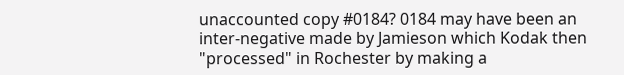unaccounted copy #0184? 0184 may have been an inter-negative made by Jamieson which Kodak then "processed" in Rochester by making a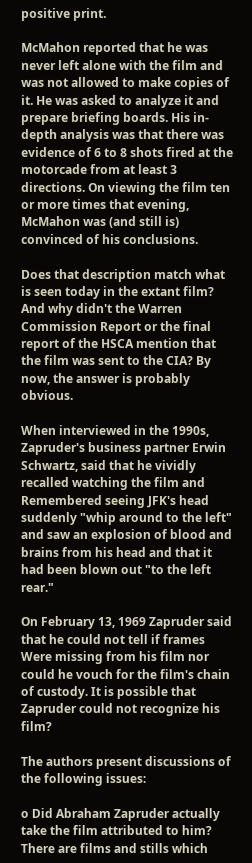positive print.

McMahon reported that he was never left alone with the film and was not allowed to make copies of it. He was asked to analyze it and prepare briefing boards. His in-depth analysis was that there was evidence of 6 to 8 shots fired at the motorcade from at least 3 directions. On viewing the film ten or more times that evening, McMahon was (and still is) convinced of his conclusions.

Does that description match what is seen today in the extant film? And why didn't the Warren Commission Report or the final report of the HSCA mention that the film was sent to the CIA? By now, the answer is probably obvious.

When interviewed in the 1990s, Zapruder's business partner Erwin Schwartz, said that he vividly recalled watching the film and Remembered seeing JFK's head suddenly "whip around to the left" and saw an explosion of blood and brains from his head and that it had been blown out "to the left rear."

On February 13, 1969 Zapruder said that he could not tell if frames Were missing from his film nor could he vouch for the film's chain of custody. It is possible that Zapruder could not recognize his film?

The authors present discussions of the following issues:

o Did Abraham Zapruder actually take the film attributed to him? There are films and stills which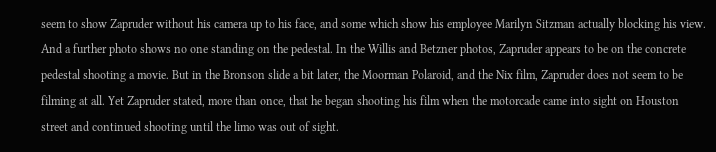seem to show Zapruder without his camera up to his face, and some which show his employee Marilyn Sitzman actually blocking his view. And a further photo shows no one standing on the pedestal. In the Willis and Betzner photos, Zapruder appears to be on the concrete pedestal shooting a movie. But in the Bronson slide a bit later, the Moorman Polaroid, and the Nix film, Zapruder does not seem to be filming at all. Yet Zapruder stated, more than once, that he began shooting his film when the motorcade came into sight on Houston street and continued shooting until the limo was out of sight.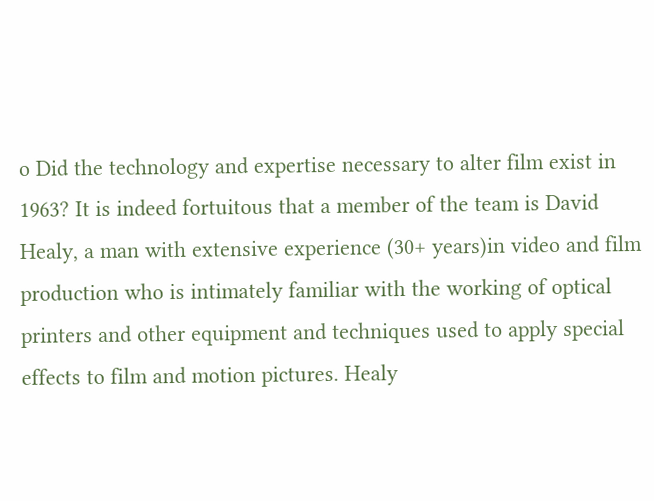o Did the technology and expertise necessary to alter film exist in 1963? It is indeed fortuitous that a member of the team is David Healy, a man with extensive experience (30+ years)in video and film production who is intimately familiar with the working of optical printers and other equipment and techniques used to apply special effects to film and motion pictures. Healy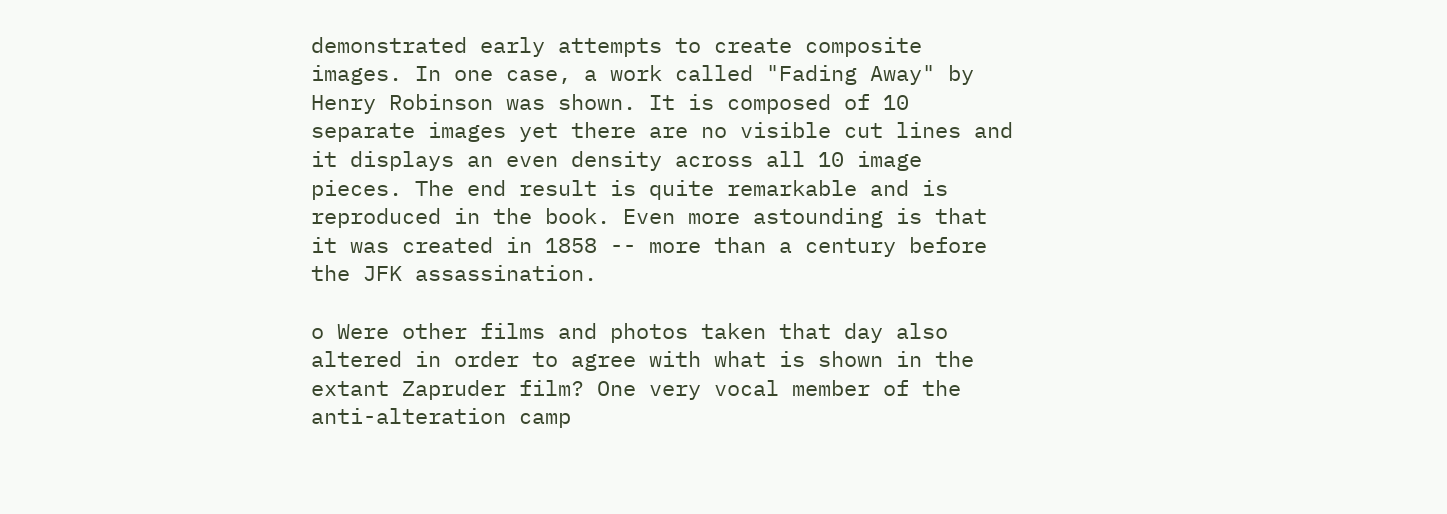demonstrated early attempts to create composite images. In one case, a work called "Fading Away" by Henry Robinson was shown. It is composed of 10 separate images yet there are no visible cut lines and it displays an even density across all 10 image pieces. The end result is quite remarkable and is reproduced in the book. Even more astounding is that it was created in 1858 -- more than a century before the JFK assassination.

o Were other films and photos taken that day also altered in order to agree with what is shown in the extant Zapruder film? One very vocal member of the anti-alteration camp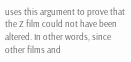uses this argument to prove that the Z film could not have been altered. In other words, since other films and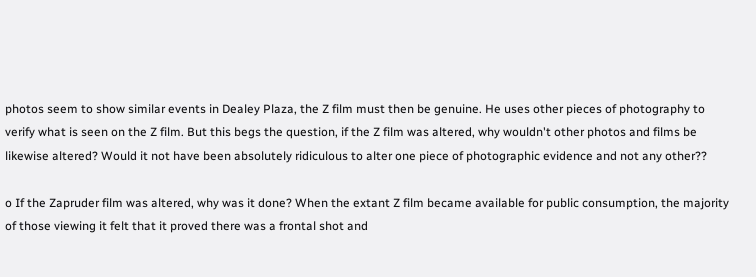photos seem to show similar events in Dealey Plaza, the Z film must then be genuine. He uses other pieces of photography to verify what is seen on the Z film. But this begs the question, if the Z film was altered, why wouldn't other photos and films be likewise altered? Would it not have been absolutely ridiculous to alter one piece of photographic evidence and not any other??

o If the Zapruder film was altered, why was it done? When the extant Z film became available for public consumption, the majority of those viewing it felt that it proved there was a frontal shot and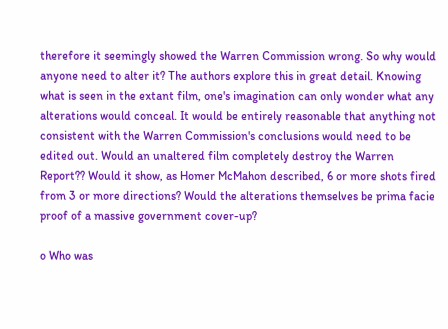therefore it seemingly showed the Warren Commission wrong. So why would anyone need to alter it? The authors explore this in great detail. Knowing what is seen in the extant film, one's imagination can only wonder what any alterations would conceal. It would be entirely reasonable that anything not consistent with the Warren Commission's conclusions would need to be edited out. Would an unaltered film completely destroy the Warren Report?? Would it show, as Homer McMahon described, 6 or more shots fired from 3 or more directions? Would the alterations themselves be prima facie proof of a massive government cover-up?

o Who was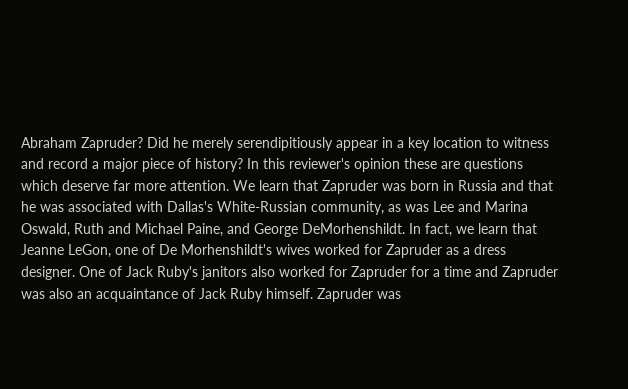Abraham Zapruder? Did he merely serendipitiously appear in a key location to witness and record a major piece of history? In this reviewer's opinion these are questions which deserve far more attention. We learn that Zapruder was born in Russia and that he was associated with Dallas's White-Russian community, as was Lee and Marina Oswald, Ruth and Michael Paine, and George DeMorhenshildt. In fact, we learn that Jeanne LeGon, one of De Morhenshildt's wives worked for Zapruder as a dress designer. One of Jack Ruby's janitors also worked for Zapruder for a time and Zapruder was also an acquaintance of Jack Ruby himself. Zapruder was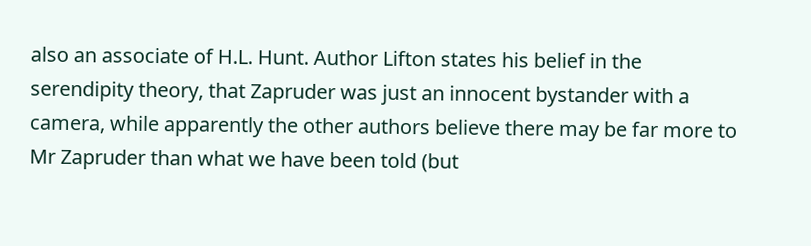also an associate of H.L. Hunt. Author Lifton states his belief in the serendipity theory, that Zapruder was just an innocent bystander with a camera, while apparently the other authors believe there may be far more to Mr Zapruder than what we have been told (but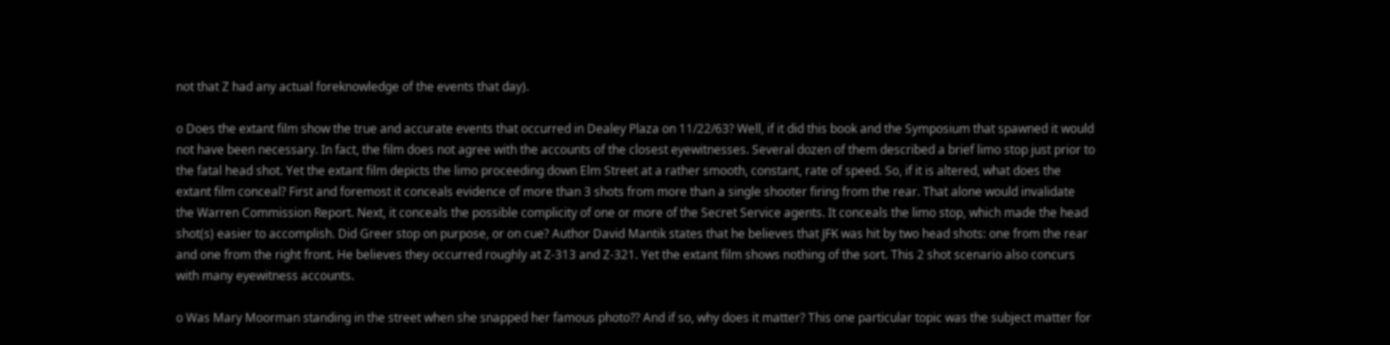not that Z had any actual foreknowledge of the events that day).

o Does the extant film show the true and accurate events that occurred in Dealey Plaza on 11/22/63? Well, if it did this book and the Symposium that spawned it would not have been necessary. In fact, the film does not agree with the accounts of the closest eyewitnesses. Several dozen of them described a brief limo stop just prior to the fatal head shot. Yet the extant film depicts the limo proceeding down Elm Street at a rather smooth, constant, rate of speed. So, if it is altered, what does the extant film conceal? First and foremost it conceals evidence of more than 3 shots from more than a single shooter firing from the rear. That alone would invalidate the Warren Commission Report. Next, it conceals the possible complicity of one or more of the Secret Service agents. It conceals the limo stop, which made the head shot(s) easier to accomplish. Did Greer stop on purpose, or on cue? Author David Mantik states that he believes that JFK was hit by two head shots: one from the rear and one from the right front. He believes they occurred roughly at Z-313 and Z-321. Yet the extant film shows nothing of the sort. This 2 shot scenario also concurs with many eyewitness accounts.

o Was Mary Moorman standing in the street when she snapped her famous photo?? And if so, why does it matter? This one particular topic was the subject matter for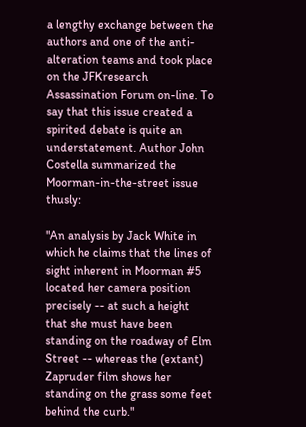a lengthy exchange between the authors and one of the anti-alteration teams and took place on the JFKresearch Assassination Forum on-line. To say that this issue created a spirited debate is quite an understatement. Author John Costella summarized the Moorman-in-the-street issue thusly:

"An analysis by Jack White in which he claims that the lines of sight inherent in Moorman #5 located her camera position precisely -- at such a height that she must have been standing on the roadway of Elm Street -- whereas the (extant) Zapruder film shows her standing on the grass some feet behind the curb."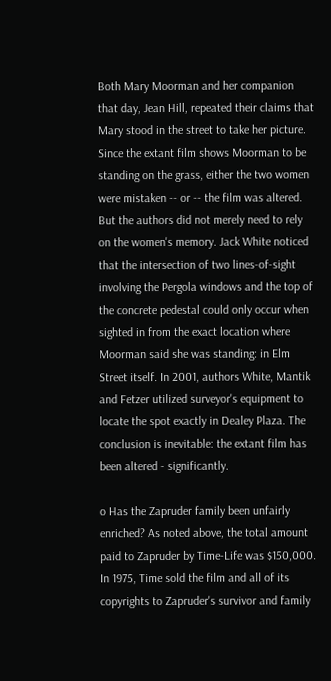Both Mary Moorman and her companion that day, Jean Hill, repeated their claims that Mary stood in the street to take her picture. Since the extant film shows Moorman to be standing on the grass, either the two women were mistaken -- or -- the film was altered. But the authors did not merely need to rely on the women's memory. Jack White noticed that the intersection of two lines-of-sight involving the Pergola windows and the top of the concrete pedestal could only occur when sighted in from the exact location where Moorman said she was standing: in Elm Street itself. In 2001, authors White, Mantik and Fetzer utilized surveyor's equipment to locate the spot exactly in Dealey Plaza. The conclusion is inevitable: the extant film has been altered - significantly.

o Has the Zapruder family been unfairly enriched? As noted above, the total amount paid to Zapruder by Time-Life was $150,000. In 1975, Time sold the film and all of its copyrights to Zapruder's survivor and family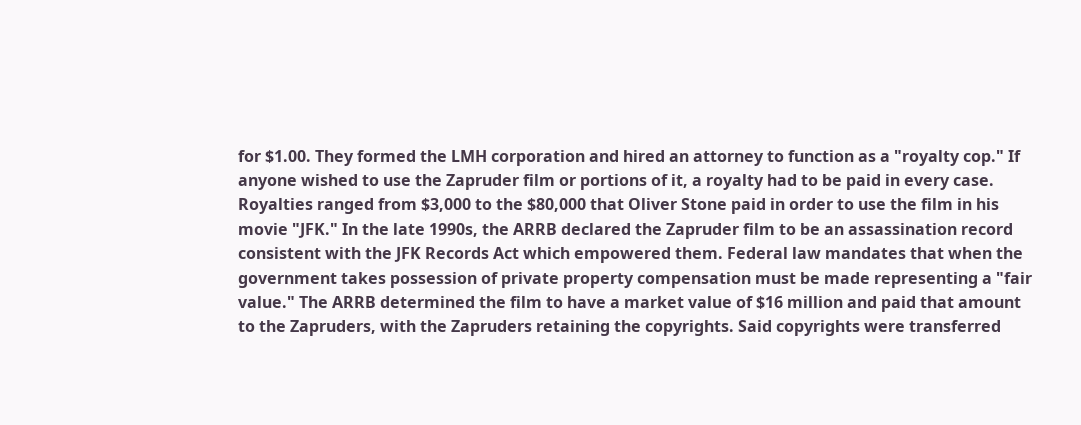for $1.00. They formed the LMH corporation and hired an attorney to function as a "royalty cop." If anyone wished to use the Zapruder film or portions of it, a royalty had to be paid in every case. Royalties ranged from $3,000 to the $80,000 that Oliver Stone paid in order to use the film in his movie "JFK." In the late 1990s, the ARRB declared the Zapruder film to be an assassination record consistent with the JFK Records Act which empowered them. Federal law mandates that when the government takes possession of private property compensation must be made representing a "fair value." The ARRB determined the film to have a market value of $16 million and paid that amount to the Zapruders, with the Zapruders retaining the copyrights. Said copyrights were transferred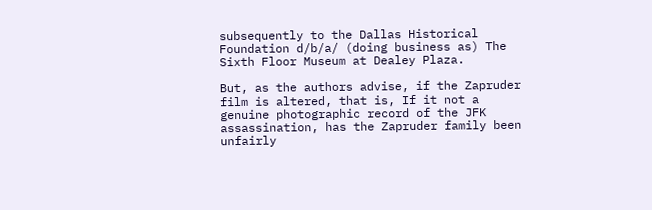subsequently to the Dallas Historical Foundation d/b/a/ (doing business as) The Sixth Floor Museum at Dealey Plaza.

But, as the authors advise, if the Zapruder film is altered, that is, If it not a genuine photographic record of the JFK assassination, has the Zapruder family been unfairly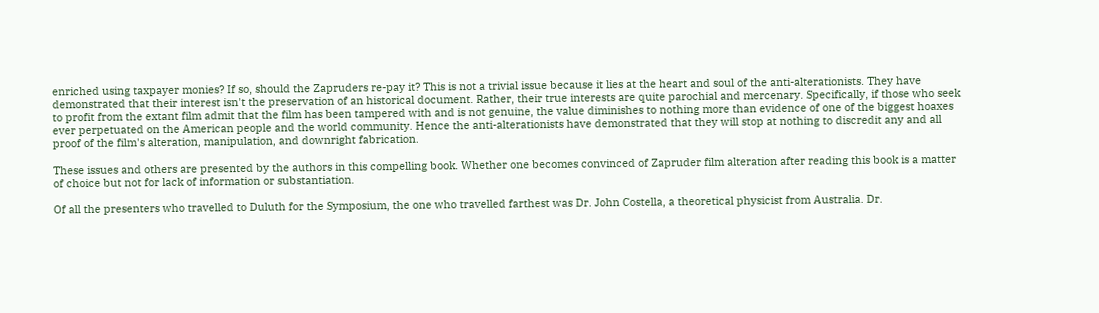enriched using taxpayer monies? If so, should the Zapruders re-pay it? This is not a trivial issue because it lies at the heart and soul of the anti-alterationists. They have demonstrated that their interest isn't the preservation of an historical document. Rather, their true interests are quite parochial and mercenary. Specifically, if those who seek to profit from the extant film admit that the film has been tampered with and is not genuine, the value diminishes to nothing more than evidence of one of the biggest hoaxes ever perpetuated on the American people and the world community. Hence the anti-alterationists have demonstrated that they will stop at nothing to discredit any and all proof of the film's alteration, manipulation, and downright fabrication.

These issues and others are presented by the authors in this compelling book. Whether one becomes convinced of Zapruder film alteration after reading this book is a matter of choice but not for lack of information or substantiation.

Of all the presenters who travelled to Duluth for the Symposium, the one who travelled farthest was Dr. John Costella, a theoretical physicist from Australia. Dr.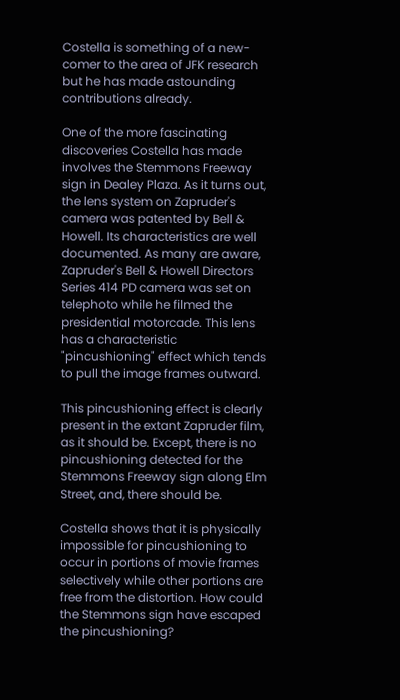Costella is something of a new-comer to the area of JFK research but he has made astounding contributions already.

One of the more fascinating discoveries Costella has made involves the Stemmons Freeway sign in Dealey Plaza. As it turns out, the lens system on Zapruder's camera was patented by Bell & Howell. Its characteristics are well documented. As many are aware, Zapruder's Bell & Howell Directors Series 414 PD camera was set on telephoto while he filmed the presidential motorcade. This lens has a characteristic "pincushioning" effect which tends to pull the image frames outward.

This pincushioning effect is clearly present in the extant Zapruder film, as it should be. Except, there is no pincushioning detected for the Stemmons Freeway sign along Elm Street, and, there should be.

Costella shows that it is physically impossible for pincushioning to occur in portions of movie frames selectively while other portions are free from the distortion. How could the Stemmons sign have escaped the pincushioning?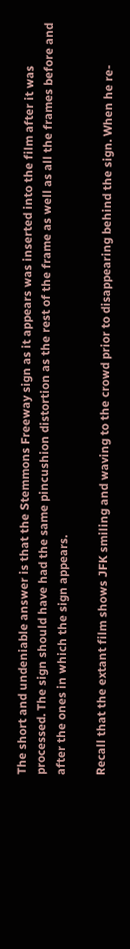The short and undeniable answer is that the Stemmons Freeway sign as it appears was inserted into the film after it was processed. The sign should have had the same pincushion distortion as the rest of the frame as well as all the frames before and after the ones in which the sign appears.

Recall that the extant film shows JFK smiling and waving to the crowd prior to disappearing behind the sign. When he re-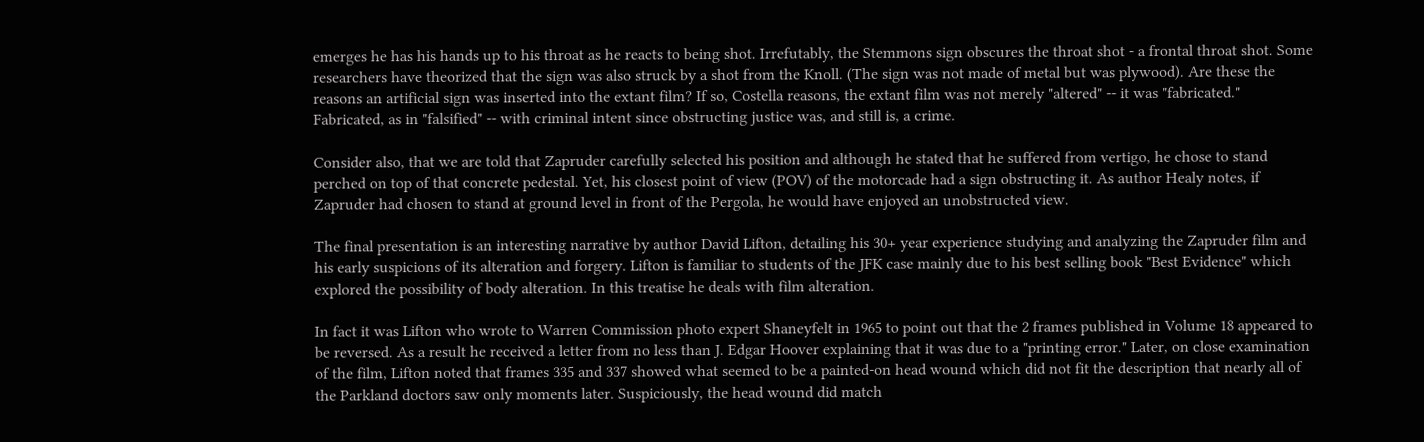emerges he has his hands up to his throat as he reacts to being shot. Irrefutably, the Stemmons sign obscures the throat shot - a frontal throat shot. Some researchers have theorized that the sign was also struck by a shot from the Knoll. (The sign was not made of metal but was plywood). Are these the reasons an artificial sign was inserted into the extant film? If so, Costella reasons, the extant film was not merely "altered" -- it was "fabricated." Fabricated, as in "falsified" -- with criminal intent since obstructing justice was, and still is, a crime.

Consider also, that we are told that Zapruder carefully selected his position and although he stated that he suffered from vertigo, he chose to stand perched on top of that concrete pedestal. Yet, his closest point of view (POV) of the motorcade had a sign obstructing it. As author Healy notes, if Zapruder had chosen to stand at ground level in front of the Pergola, he would have enjoyed an unobstructed view.

The final presentation is an interesting narrative by author David Lifton, detailing his 30+ year experience studying and analyzing the Zapruder film and his early suspicions of its alteration and forgery. Lifton is familiar to students of the JFK case mainly due to his best selling book "Best Evidence" which explored the possibility of body alteration. In this treatise he deals with film alteration.

In fact it was Lifton who wrote to Warren Commission photo expert Shaneyfelt in 1965 to point out that the 2 frames published in Volume 18 appeared to be reversed. As a result he received a letter from no less than J. Edgar Hoover explaining that it was due to a "printing error." Later, on close examination of the film, Lifton noted that frames 335 and 337 showed what seemed to be a painted-on head wound which did not fit the description that nearly all of the Parkland doctors saw only moments later. Suspiciously, the head wound did match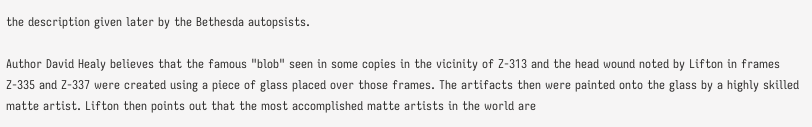the description given later by the Bethesda autopsists.

Author David Healy believes that the famous "blob" seen in some copies in the vicinity of Z-313 and the head wound noted by Lifton in frames Z-335 and Z-337 were created using a piece of glass placed over those frames. The artifacts then were painted onto the glass by a highly skilled matte artist. Lifton then points out that the most accomplished matte artists in the world are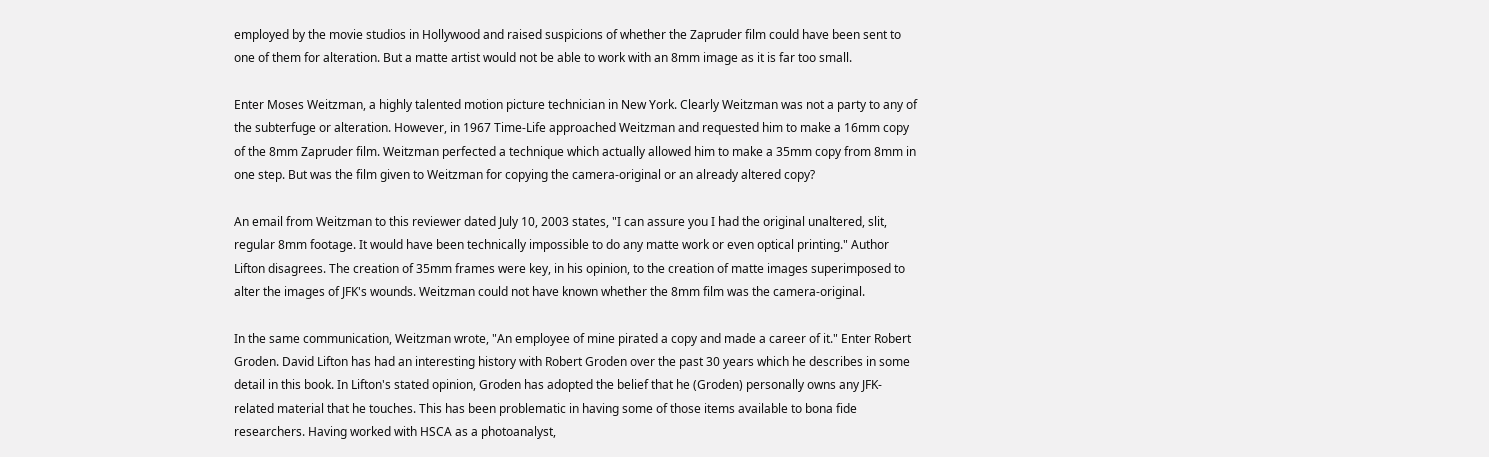employed by the movie studios in Hollywood and raised suspicions of whether the Zapruder film could have been sent to one of them for alteration. But a matte artist would not be able to work with an 8mm image as it is far too small.

Enter Moses Weitzman, a highly talented motion picture technician in New York. Clearly Weitzman was not a party to any of the subterfuge or alteration. However, in 1967 Time-Life approached Weitzman and requested him to make a 16mm copy of the 8mm Zapruder film. Weitzman perfected a technique which actually allowed him to make a 35mm copy from 8mm in one step. But was the film given to Weitzman for copying the camera-original or an already altered copy?

An email from Weitzman to this reviewer dated July 10, 2003 states, "I can assure you I had the original unaltered, slit, regular 8mm footage. It would have been technically impossible to do any matte work or even optical printing." Author Lifton disagrees. The creation of 35mm frames were key, in his opinion, to the creation of matte images superimposed to alter the images of JFK's wounds. Weitzman could not have known whether the 8mm film was the camera-original.

In the same communication, Weitzman wrote, "An employee of mine pirated a copy and made a career of it." Enter Robert Groden. David Lifton has had an interesting history with Robert Groden over the past 30 years which he describes in some detail in this book. In Lifton's stated opinion, Groden has adopted the belief that he (Groden) personally owns any JFK-related material that he touches. This has been problematic in having some of those items available to bona fide researchers. Having worked with HSCA as a photoanalyst,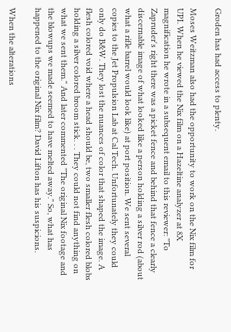Groden has had access to plenty.

Moses Weitzman also had the opportunity to work on the Nix film for UPI. When he viewed the Nix film on a Hazeltine analyzer at 8X magnification he wrote in a subsequent email to this reviewer: "To Zapruder's right there was a picket fence and behind that fence a clearly discernable image of what looked like a person holding a silver rod (about what a rifle barrel would look like) at port position. We sent several copies to the Jet Propulsion Lab at Cal Tech. Unfortunately they could only do B&W. They lost the nuances of color that shaped the image. A flesh colored void where a head should be, two smaller flesh colored blobs holding a silver colored broom stick. . . They could not find anything on what we sent them." And later commented "The original Nix footage and the blowups we made seemed to have melted away." So, what has happened to the original Nix film? David Lifton has his suspicions.

When the alterations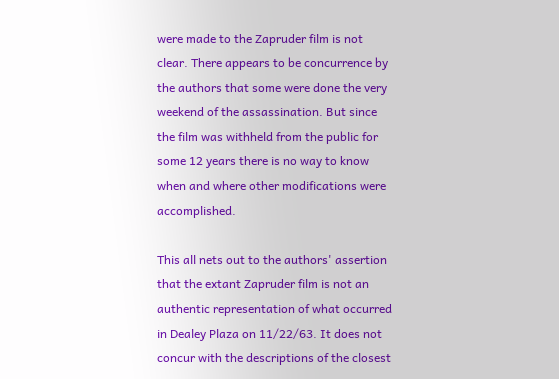were made to the Zapruder film is not clear. There appears to be concurrence by the authors that some were done the very weekend of the assassination. But since the film was withheld from the public for some 12 years there is no way to know when and where other modifications were accomplished.

This all nets out to the authors' assertion that the extant Zapruder film is not an authentic representation of what occurred in Dealey Plaza on 11/22/63. It does not concur with the descriptions of the closest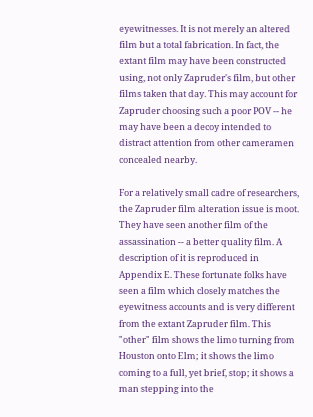eyewitnesses. It is not merely an altered film but a total fabrication. In fact, the extant film may have been constructed using, not only Zapruder's film, but other films taken that day. This may account for Zapruder choosing such a poor POV -- he may have been a decoy intended to distract attention from other cameramen concealed nearby.

For a relatively small cadre of researchers, the Zapruder film alteration issue is moot. They have seen another film of the assassination -- a better quality film. A description of it is reproduced in Appendix E. These fortunate folks have seen a film which closely matches the eyewitness accounts and is very different from the extant Zapruder film. This "other" film shows the limo turning from Houston onto Elm; it shows the limo coming to a full, yet brief, stop; it shows a man stepping into the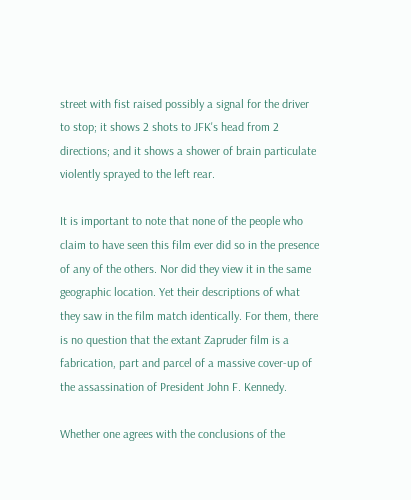street with fist raised possibly a signal for the driver to stop; it shows 2 shots to JFK's head from 2 directions; and it shows a shower of brain particulate violently sprayed to the left rear.

It is important to note that none of the people who claim to have seen this film ever did so in the presence of any of the others. Nor did they view it in the same geographic location. Yet their descriptions of what they saw in the film match identically. For them, there is no question that the extant Zapruder film is a fabrication, part and parcel of a massive cover-up of the assassination of President John F. Kennedy.

Whether one agrees with the conclusions of the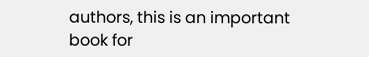authors, this is an important book for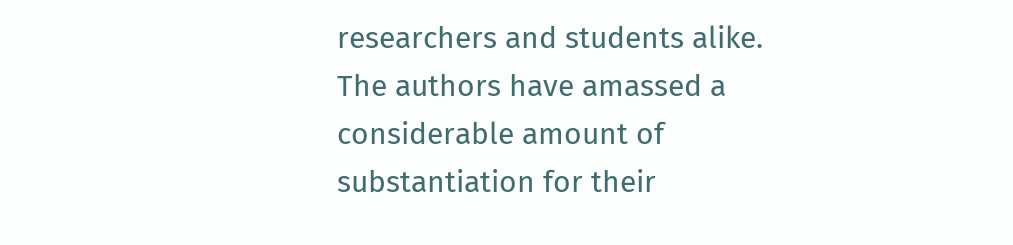researchers and students alike. The authors have amassed a considerable amount of substantiation for their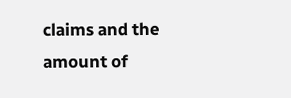claims and the amount of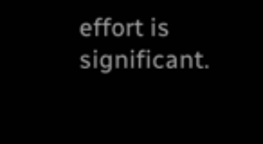effort is significant.